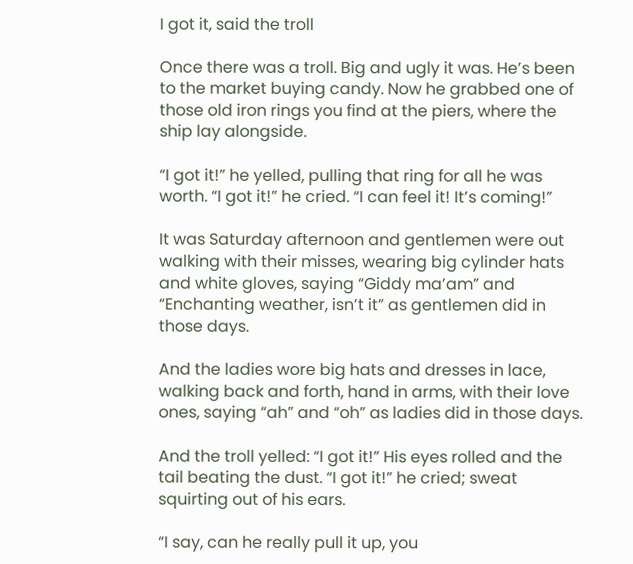I got it, said the troll

Once there was a troll. Big and ugly it was. He’s been to the market buying candy. Now he grabbed one of those old iron rings you find at the piers, where the ship lay alongside.

“I got it!” he yelled, pulling that ring for all he was worth. “I got it!” he cried. “I can feel it! It’s coming!”

It was Saturday afternoon and gentlemen were out walking with their misses, wearing big cylinder hats and white gloves, saying “Giddy ma’am” and “Enchanting weather, isn’t it” as gentlemen did in those days.

And the ladies wore big hats and dresses in lace, walking back and forth, hand in arms, with their love ones, saying “ah” and “oh” as ladies did in those days.

And the troll yelled: “I got it!” His eyes rolled and the tail beating the dust. “I got it!” he cried; sweat squirting out of his ears.

“I say, can he really pull it up, you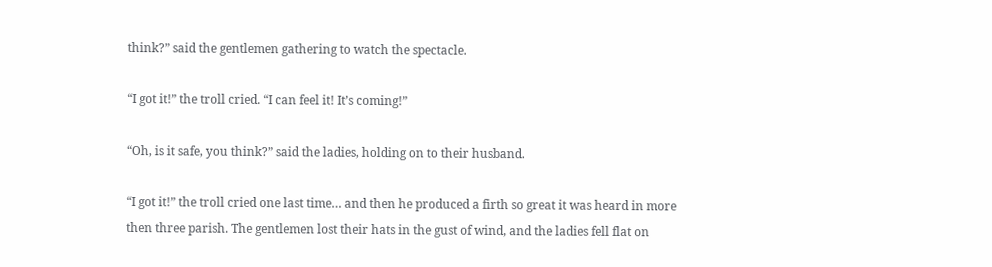think?” said the gentlemen gathering to watch the spectacle.

“I got it!” the troll cried. “I can feel it! It’s coming!”

“Oh, is it safe, you think?” said the ladies, holding on to their husband.

“I got it!” the troll cried one last time… and then he produced a firth so great it was heard in more then three parish. The gentlemen lost their hats in the gust of wind, and the ladies fell flat on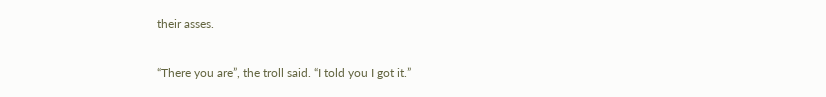their asses.

“There you are”, the troll said. “I told you I got it.”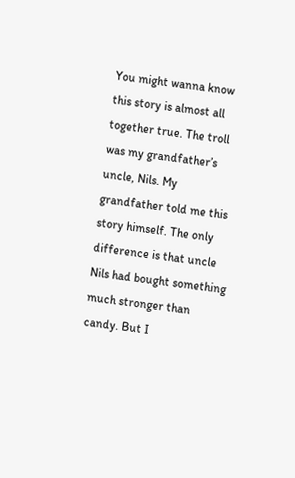You might wanna know this story is almost all together true. The troll was my grandfather’s uncle, Nils. My grandfather told me this story himself. The only difference is that uncle Nils had bought something much stronger than candy. But I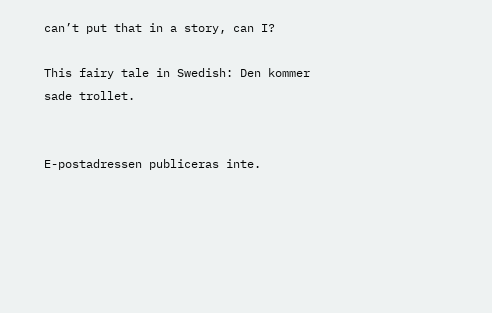can’t put that in a story, can I?

This fairy tale in Swedish: Den kommer sade trollet.


E-postadressen publiceras inte.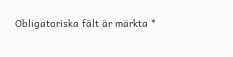Obligatoriska fält är märkta *